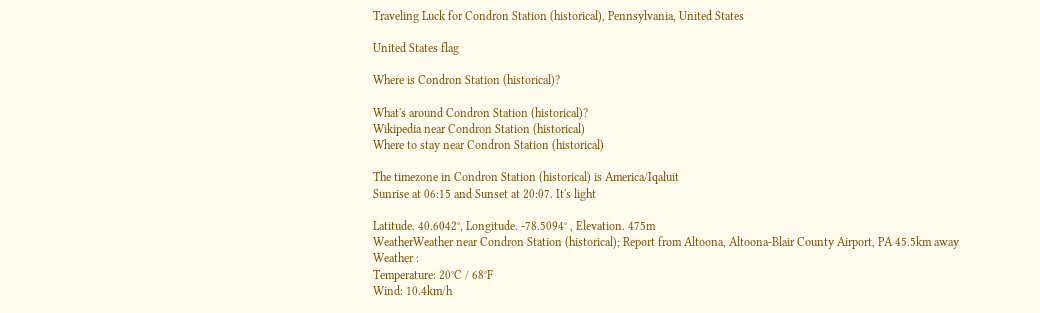Traveling Luck for Condron Station (historical), Pennsylvania, United States

United States flag

Where is Condron Station (historical)?

What's around Condron Station (historical)?
Wikipedia near Condron Station (historical)
Where to stay near Condron Station (historical)

The timezone in Condron Station (historical) is America/Iqaluit
Sunrise at 06:15 and Sunset at 20:07. It's light

Latitude. 40.6042°, Longitude. -78.5094° , Elevation. 475m
WeatherWeather near Condron Station (historical); Report from Altoona, Altoona-Blair County Airport, PA 45.5km away
Weather :
Temperature: 20°C / 68°F
Wind: 10.4km/h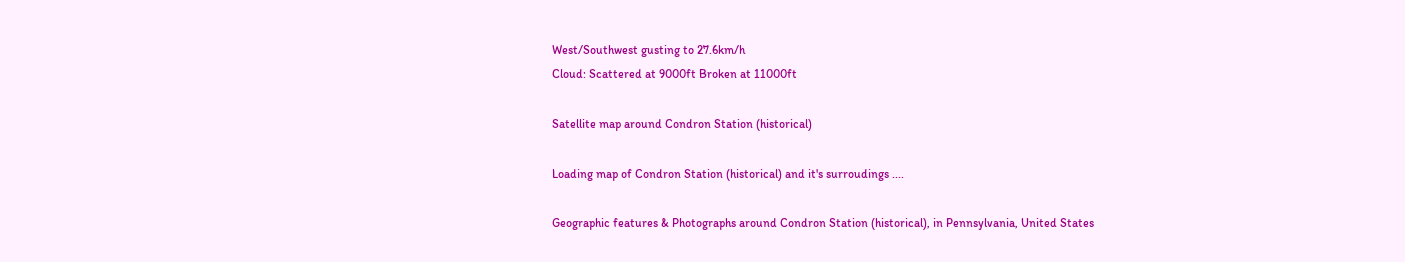West/Southwest gusting to 27.6km/h
Cloud: Scattered at 9000ft Broken at 11000ft

Satellite map around Condron Station (historical)

Loading map of Condron Station (historical) and it's surroudings ....

Geographic features & Photographs around Condron Station (historical), in Pennsylvania, United States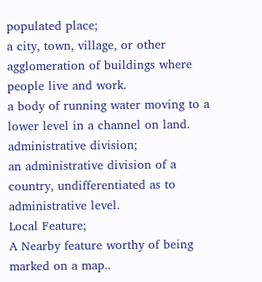populated place;
a city, town, village, or other agglomeration of buildings where people live and work.
a body of running water moving to a lower level in a channel on land.
administrative division;
an administrative division of a country, undifferentiated as to administrative level.
Local Feature;
A Nearby feature worthy of being marked on a map..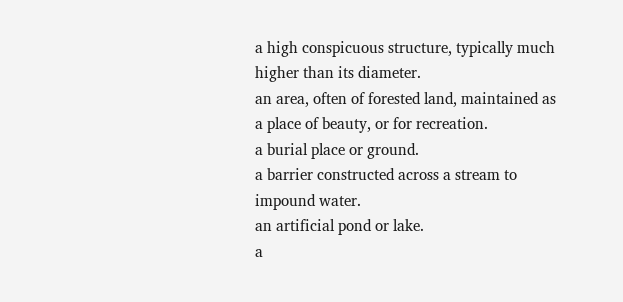a high conspicuous structure, typically much higher than its diameter.
an area, often of forested land, maintained as a place of beauty, or for recreation.
a burial place or ground.
a barrier constructed across a stream to impound water.
an artificial pond or lake.
a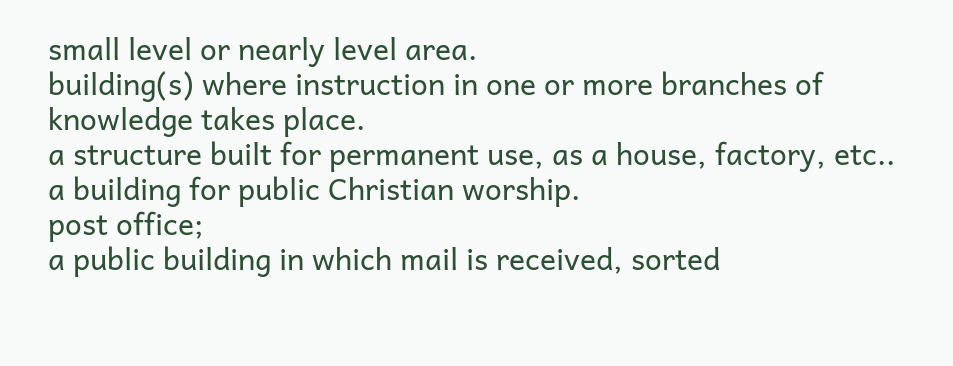small level or nearly level area.
building(s) where instruction in one or more branches of knowledge takes place.
a structure built for permanent use, as a house, factory, etc..
a building for public Christian worship.
post office;
a public building in which mail is received, sorted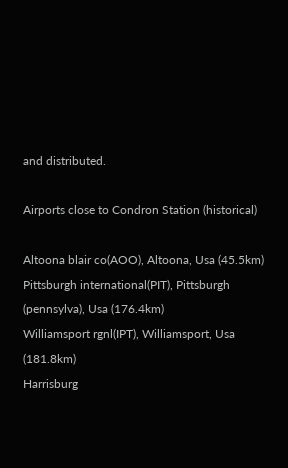and distributed.

Airports close to Condron Station (historical)

Altoona blair co(AOO), Altoona, Usa (45.5km)
Pittsburgh international(PIT), Pittsburgh (pennsylva), Usa (176.4km)
Williamsport rgnl(IPT), Williamsport, Usa (181.8km)
Harrisburg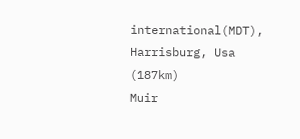international(MDT), Harrisburg, Usa (187km)
Muir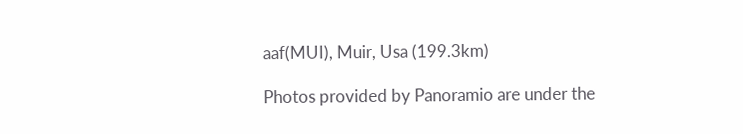aaf(MUI), Muir, Usa (199.3km)

Photos provided by Panoramio are under the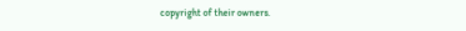copyright of their owners.